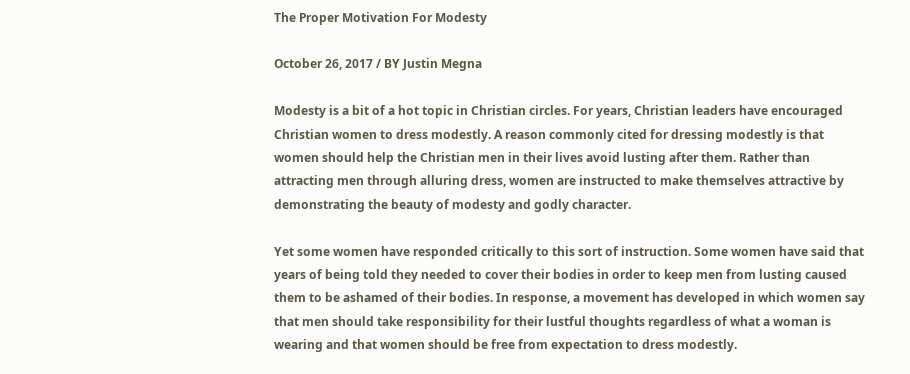The Proper Motivation For Modesty

October 26, 2017 / BY Justin Megna

Modesty is a bit of a hot topic in Christian circles. For years, Christian leaders have encouraged Christian women to dress modestly. A reason commonly cited for dressing modestly is that women should help the Christian men in their lives avoid lusting after them. Rather than attracting men through alluring dress, women are instructed to make themselves attractive by demonstrating the beauty of modesty and godly character.

Yet some women have responded critically to this sort of instruction. Some women have said that years of being told they needed to cover their bodies in order to keep men from lusting caused them to be ashamed of their bodies. In response, a movement has developed in which women say that men should take responsibility for their lustful thoughts regardless of what a woman is wearing and that women should be free from expectation to dress modestly.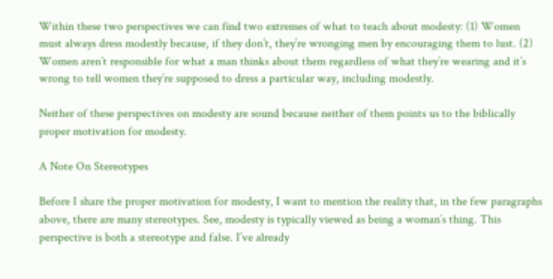Within these two perspectives we can find two extremes of what to teach about modesty: (1) Women must always dress modestly because, if they don’t, they’re wronging men by encouraging them to lust. (2) Women aren’t responsible for what a man thinks about them regardless of what they’re wearing and it’s wrong to tell women they’re supposed to dress a particular way, including modestly.

Neither of these perspectives on modesty are sound because neither of them points us to the biblically proper motivation for modesty.

A Note On Stereotypes

Before I share the proper motivation for modesty, I want to mention the reality that, in the few paragraphs above, there are many stereotypes. See, modesty is typically viewed as being a woman’s thing. This perspective is both a stereotype and false. I’ve already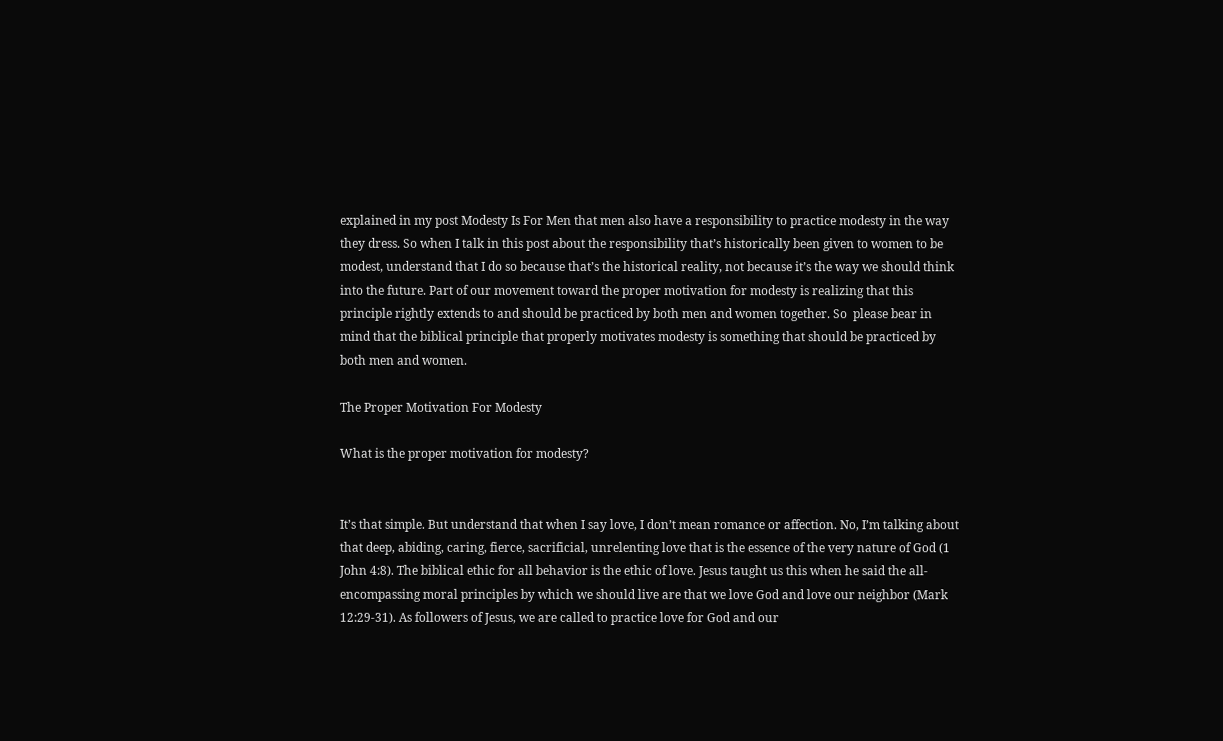explained in my post Modesty Is For Men that men also have a responsibility to practice modesty in the way they dress. So when I talk in this post about the responsibility that’s historically been given to women to be modest, understand that I do so because that’s the historical reality, not because it’s the way we should think into the future. Part of our movement toward the proper motivation for modesty is realizing that this principle rightly extends to and should be practiced by both men and women together. So  please bear in mind that the biblical principle that properly motivates modesty is something that should be practiced by both men and women.

The Proper Motivation For Modesty

What is the proper motivation for modesty?


It’s that simple. But understand that when I say love, I don’t mean romance or affection. No, I’m talking about that deep, abiding, caring, fierce, sacrificial, unrelenting love that is the essence of the very nature of God (1 John 4:8). The biblical ethic for all behavior is the ethic of love. Jesus taught us this when he said the all-encompassing moral principles by which we should live are that we love God and love our neighbor (Mark 12:29-31). As followers of Jesus, we are called to practice love for God and our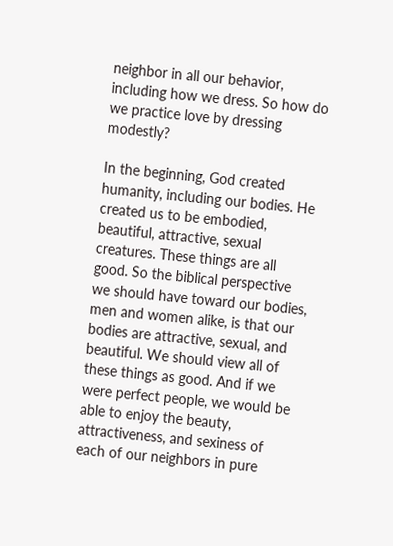neighbor in all our behavior, including how we dress. So how do we practice love by dressing modestly?

In the beginning, God created humanity, including our bodies. He created us to be embodied, beautiful, attractive, sexual creatures. These things are all good. So the biblical perspective we should have toward our bodies, men and women alike, is that our bodies are attractive, sexual, and beautiful. We should view all of these things as good. And if we were perfect people, we would be able to enjoy the beauty, attractiveness, and sexiness of each of our neighbors in pure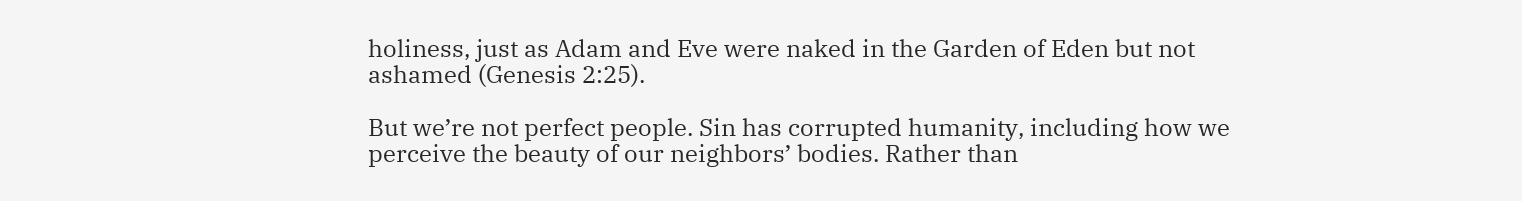holiness, just as Adam and Eve were naked in the Garden of Eden but not ashamed (Genesis 2:25).

But we’re not perfect people. Sin has corrupted humanity, including how we perceive the beauty of our neighbors’ bodies. Rather than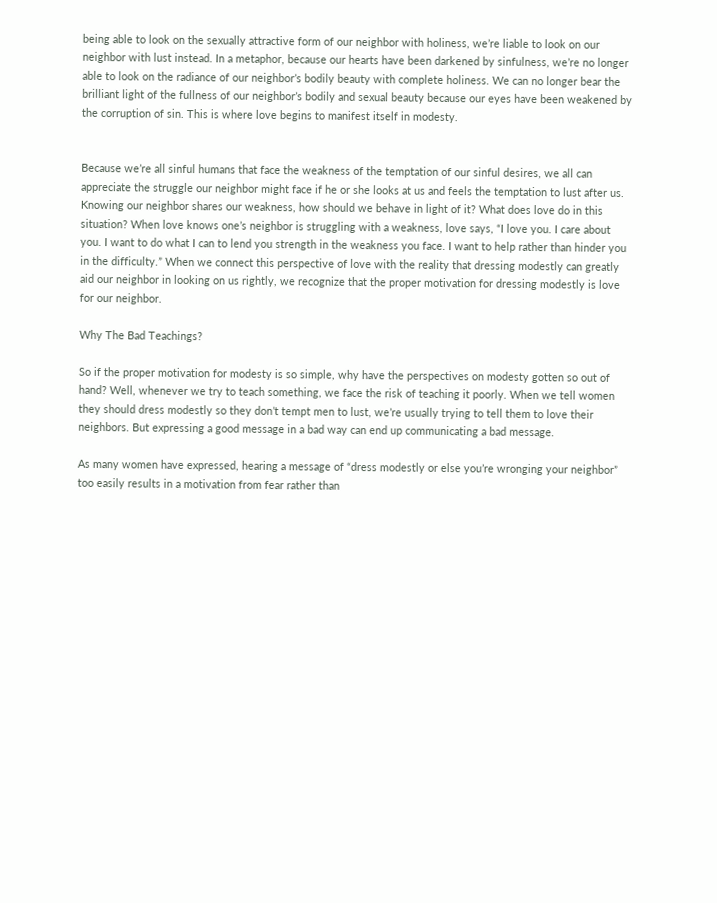being able to look on the sexually attractive form of our neighbor with holiness, we’re liable to look on our neighbor with lust instead. In a metaphor, because our hearts have been darkened by sinfulness, we’re no longer able to look on the radiance of our neighbor’s bodily beauty with complete holiness. We can no longer bear the brilliant light of the fullness of our neighbor’s bodily and sexual beauty because our eyes have been weakened by the corruption of sin. This is where love begins to manifest itself in modesty.


Because we’re all sinful humans that face the weakness of the temptation of our sinful desires, we all can appreciate the struggle our neighbor might face if he or she looks at us and feels the temptation to lust after us. Knowing our neighbor shares our weakness, how should we behave in light of it? What does love do in this situation? When love knows one’s neighbor is struggling with a weakness, love says, “I love you. I care about you. I want to do what I can to lend you strength in the weakness you face. I want to help rather than hinder you in the difficulty.” When we connect this perspective of love with the reality that dressing modestly can greatly aid our neighbor in looking on us rightly, we recognize that the proper motivation for dressing modestly is love for our neighbor.

Why The Bad Teachings?

So if the proper motivation for modesty is so simple, why have the perspectives on modesty gotten so out of hand? Well, whenever we try to teach something, we face the risk of teaching it poorly. When we tell women they should dress modestly so they don’t tempt men to lust, we’re usually trying to tell them to love their neighbors. But expressing a good message in a bad way can end up communicating a bad message.

As many women have expressed, hearing a message of “dress modestly or else you’re wronging your neighbor” too easily results in a motivation from fear rather than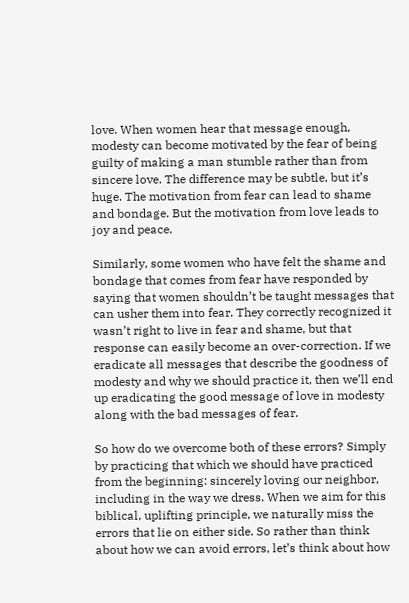love. When women hear that message enough, modesty can become motivated by the fear of being guilty of making a man stumble rather than from sincere love. The difference may be subtle, but it’s huge. The motivation from fear can lead to shame and bondage. But the motivation from love leads to joy and peace.

Similarly, some women who have felt the shame and bondage that comes from fear have responded by saying that women shouldn’t be taught messages that can usher them into fear. They correctly recognized it wasn’t right to live in fear and shame, but that response can easily become an over-correction. If we eradicate all messages that describe the goodness of modesty and why we should practice it, then we’ll end up eradicating the good message of love in modesty along with the bad messages of fear.

So how do we overcome both of these errors? Simply by practicing that which we should have practiced from the beginning: sincerely loving our neighbor, including in the way we dress. When we aim for this biblical, uplifting principle, we naturally miss the errors that lie on either side. So rather than think about how we can avoid errors, let’s think about how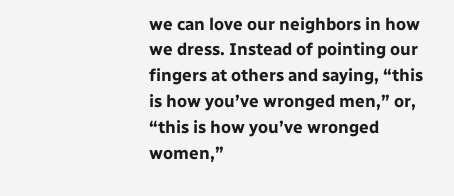we can love our neighbors in how we dress. Instead of pointing our fingers at others and saying, “this is how you’ve wronged men,” or, “this is how you’ve wronged women,”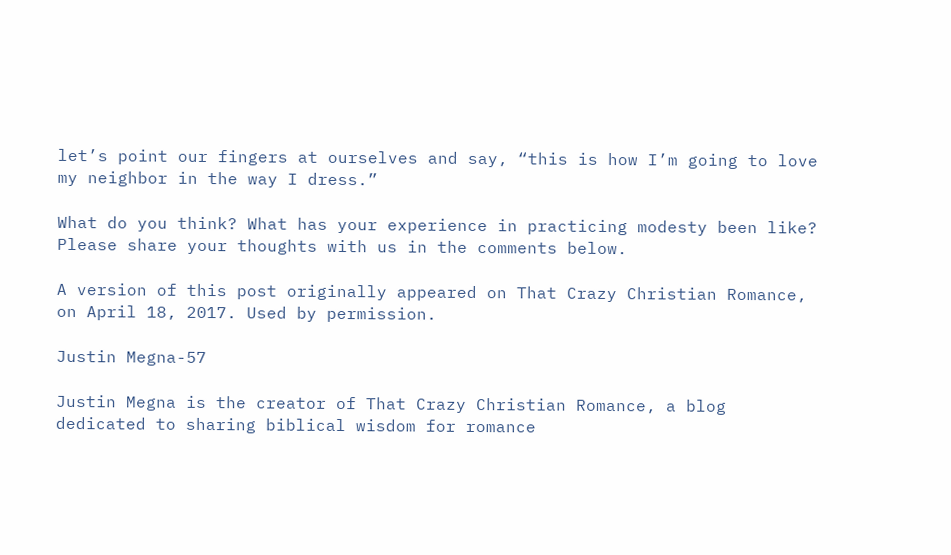let’s point our fingers at ourselves and say, “this is how I’m going to love my neighbor in the way I dress.”

What do you think? What has your experience in practicing modesty been like? Please share your thoughts with us in the comments below.

A version of this post originally appeared on That Crazy Christian Romance, on April 18, 2017. Used by permission.

Justin Megna-57

Justin Megna is the creator of That Crazy Christian Romance, a blog dedicated to sharing biblical wisdom for romance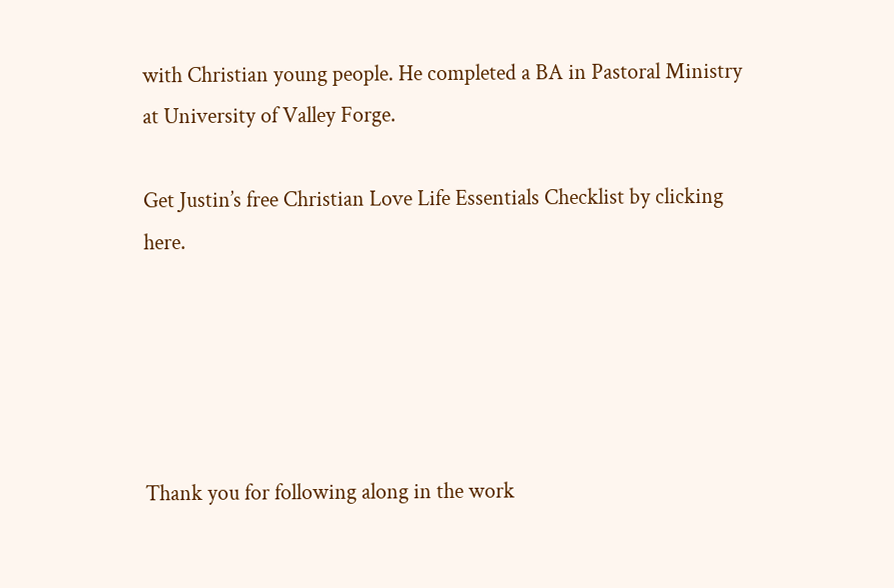with Christian young people. He completed a BA in Pastoral Ministry at University of Valley Forge.

Get Justin’s free Christian Love Life Essentials Checklist by clicking here.





Thank you for following along in the work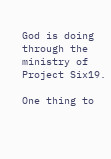God is doing through the ministry of Project Six19.

One thing to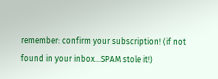remember: confirm your subscription! (if not found in your inbox…SPAM stole it!)